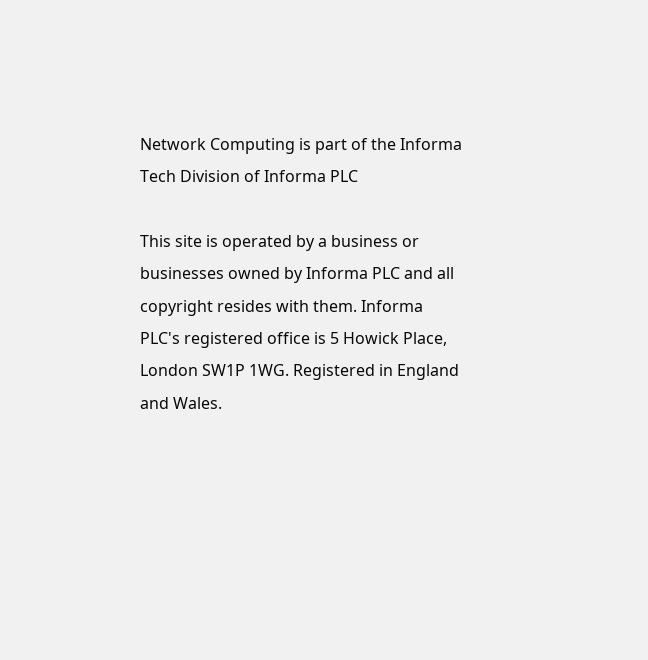Network Computing is part of the Informa Tech Division of Informa PLC

This site is operated by a business or businesses owned by Informa PLC and all copyright resides with them. Informa PLC's registered office is 5 Howick Place, London SW1P 1WG. Registered in England and Wales.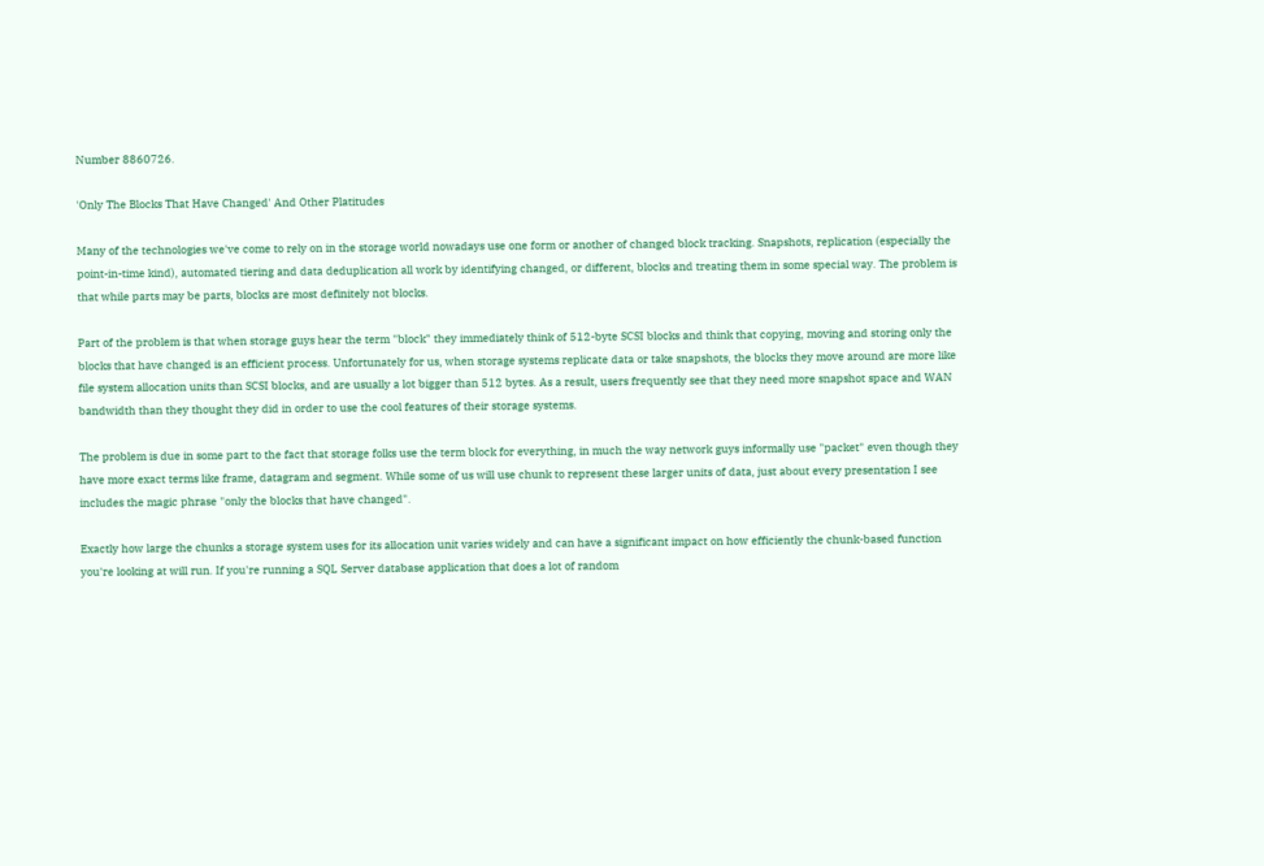Number 8860726.

'Only The Blocks That Have Changed' And Other Platitudes

Many of the technologies we've come to rely on in the storage world nowadays use one form or another of changed block tracking. Snapshots, replication (especially the point-in-time kind), automated tiering and data deduplication all work by identifying changed, or different, blocks and treating them in some special way. The problem is that while parts may be parts, blocks are most definitely not blocks.

Part of the problem is that when storage guys hear the term "block" they immediately think of 512-byte SCSI blocks and think that copying, moving and storing only the blocks that have changed is an efficient process. Unfortunately for us, when storage systems replicate data or take snapshots, the blocks they move around are more like file system allocation units than SCSI blocks, and are usually a lot bigger than 512 bytes. As a result, users frequently see that they need more snapshot space and WAN bandwidth than they thought they did in order to use the cool features of their storage systems.

The problem is due in some part to the fact that storage folks use the term block for everything, in much the way network guys informally use "packet" even though they have more exact terms like frame, datagram and segment. While some of us will use chunk to represent these larger units of data, just about every presentation I see includes the magic phrase "only the blocks that have changed".

Exactly how large the chunks a storage system uses for its allocation unit varies widely and can have a significant impact on how efficiently the chunk-based function you're looking at will run. If you're running a SQL Server database application that does a lot of random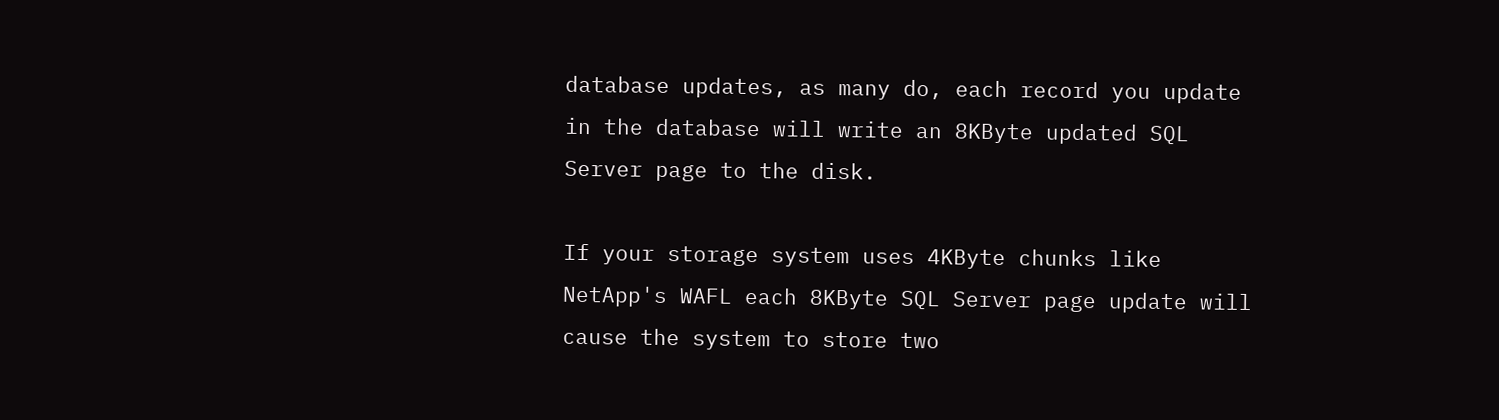database updates, as many do, each record you update in the database will write an 8KByte updated SQL Server page to the disk.

If your storage system uses 4KByte chunks like NetApp's WAFL each 8KByte SQL Server page update will cause the system to store two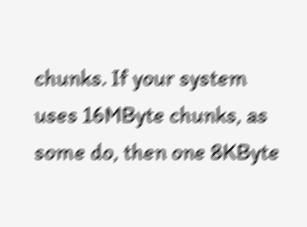chunks. If your system uses 16MByte chunks, as some do, then one 8KByte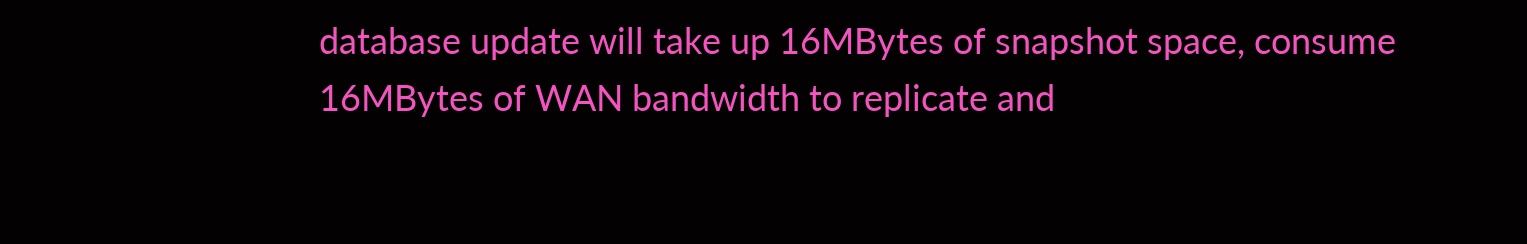database update will take up 16MBytes of snapshot space, consume 16MBytes of WAN bandwidth to replicate and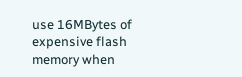use 16MBytes of expensive flash memory when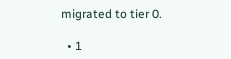migrated to tier 0.

  • 1